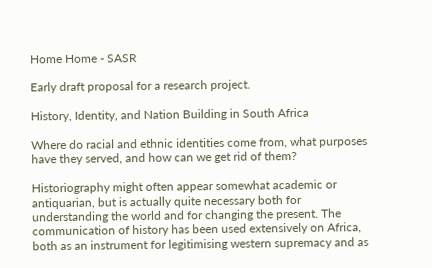Home Home - SASR

Early draft proposal for a research project.

History, Identity, and Nation Building in South Africa

Where do racial and ethnic identities come from, what purposes have they served, and how can we get rid of them?

Historiography might often appear somewhat academic or antiquarian, but is actually quite necessary both for understanding the world and for changing the present. The communication of history has been used extensively on Africa, both as an instrument for legitimising western supremacy and as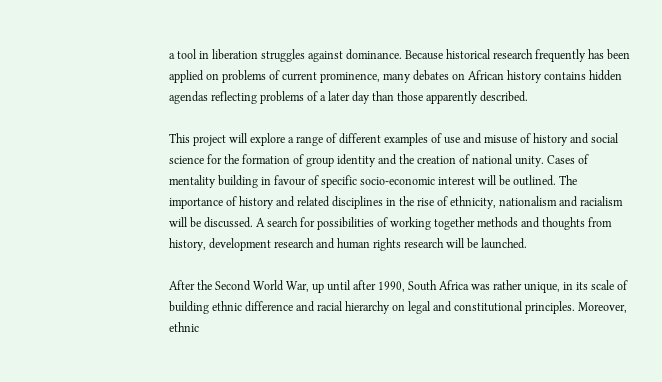a tool in liberation struggles against dominance. Because historical research frequently has been applied on problems of current prominence, many debates on African history contains hidden agendas reflecting problems of a later day than those apparently described.

This project will explore a range of different examples of use and misuse of history and social science for the formation of group identity and the creation of national unity. Cases of mentality building in favour of specific socio-economic interest will be outlined. The importance of history and related disciplines in the rise of ethnicity, nationalism and racialism will be discussed. A search for possibilities of working together methods and thoughts from history, development research and human rights research will be launched.

After the Second World War, up until after 1990, South Africa was rather unique, in its scale of building ethnic difference and racial hierarchy on legal and constitutional principles. Moreover, ethnic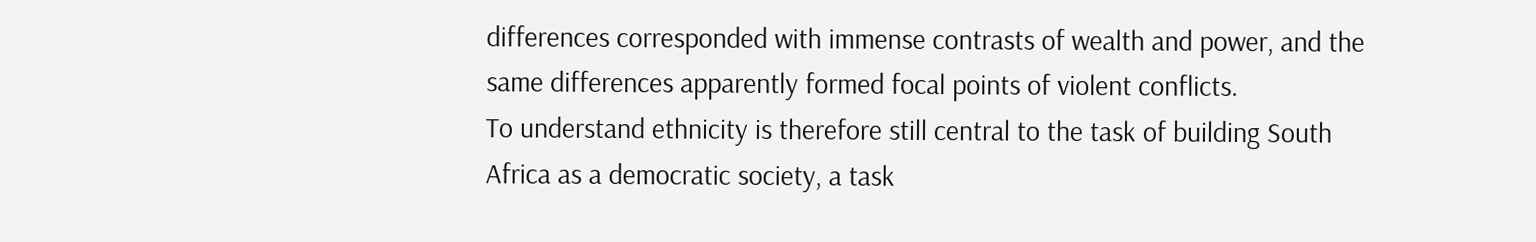differences corresponded with immense contrasts of wealth and power, and the same differences apparently formed focal points of violent conflicts.
To understand ethnicity is therefore still central to the task of building South Africa as a democratic society, a task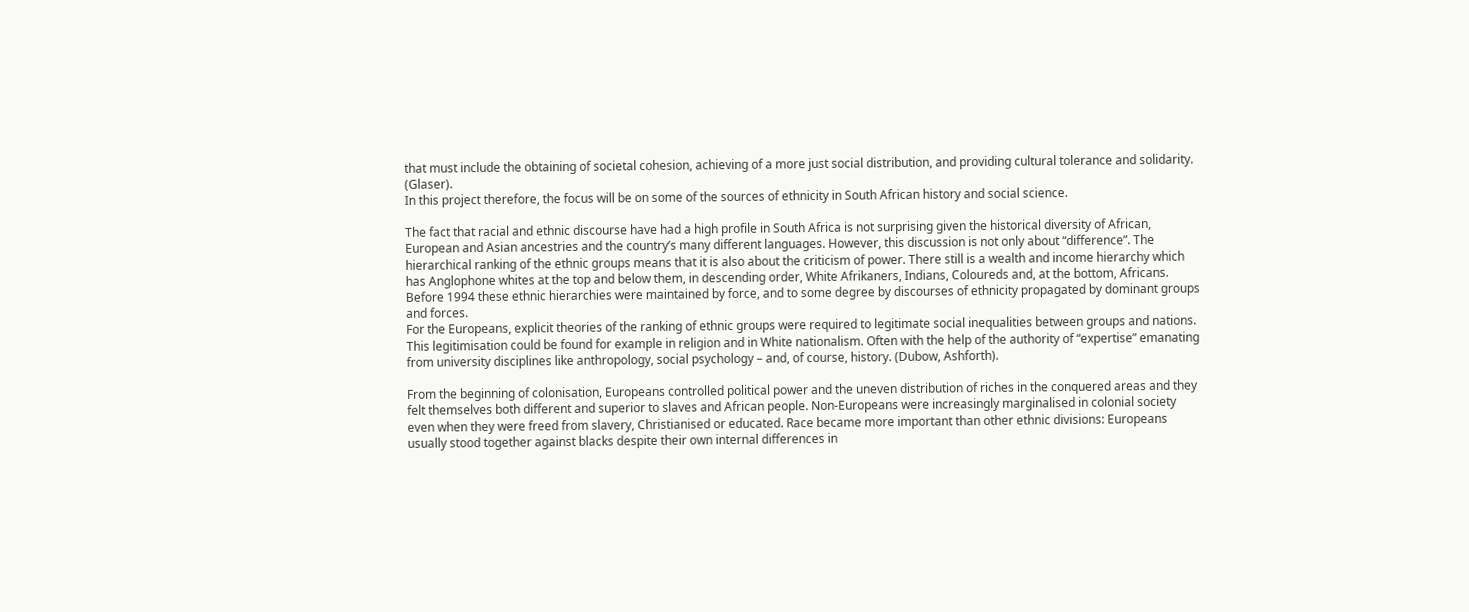that must include the obtaining of societal cohesion, achieving of a more just social distribution, and providing cultural tolerance and solidarity. (Glaser).
In this project therefore, the focus will be on some of the sources of ethnicity in South African history and social science.

The fact that racial and ethnic discourse have had a high profile in South Africa is not surprising given the historical diversity of African, European and Asian ancestries and the country’s many different languages. However, this discussion is not only about “difference”. The hierarchical ranking of the ethnic groups means that it is also about the criticism of power. There still is a wealth and income hierarchy which has Anglophone whites at the top and below them, in descending order, White Afrikaners, Indians, Coloureds and, at the bottom, Africans. Before 1994 these ethnic hierarchies were maintained by force, and to some degree by discourses of ethnicity propagated by dominant groups and forces.
For the Europeans, explicit theories of the ranking of ethnic groups were required to legitimate social inequalities between groups and nations. This legitimisation could be found for example in religion and in White nationalism. Often with the help of the authority of “expertise” emanating from university disciplines like anthropology, social psychology – and, of course, history. (Dubow, Ashforth).

From the beginning of colonisation, Europeans controlled political power and the uneven distribution of riches in the conquered areas and they felt themselves both different and superior to slaves and African people. Non-Europeans were increasingly marginalised in colonial society even when they were freed from slavery, Christianised or educated. Race became more important than other ethnic divisions: Europeans usually stood together against blacks despite their own internal differences in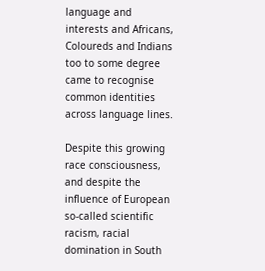language and interests and Africans, Coloureds and Indians too to some degree came to recognise common identities across language lines.

Despite this growing race consciousness, and despite the influence of European so-called scientific racism, racial domination in South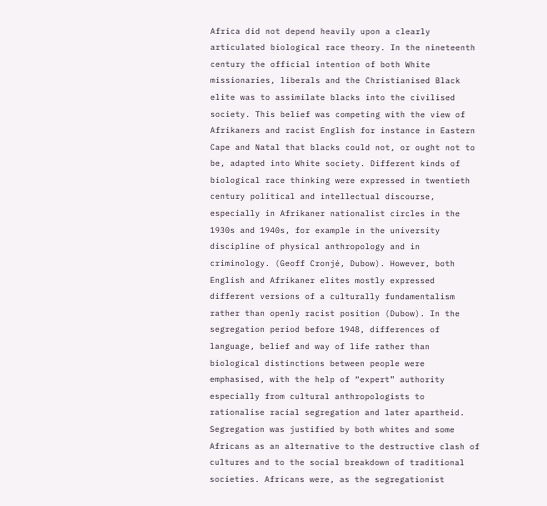Africa did not depend heavily upon a clearly articulated biological race theory. In the nineteenth century the official intention of both White missionaries, liberals and the Christianised Black elite was to assimilate blacks into the civilised society. This belief was competing with the view of Afrikaners and racist English for instance in Eastern Cape and Natal that blacks could not, or ought not to be, adapted into White society. Different kinds of biological race thinking were expressed in twentieth century political and intellectual discourse, especially in Afrikaner nationalist circles in the 1930s and 1940s, for example in the university discipline of physical anthropology and in criminology. (Geoff Cronjé, Dubow). However, both English and Afrikaner elites mostly expressed different versions of a culturally fundamentalism rather than openly racist position (Dubow). In the segregation period before 1948, differences of language, belief and way of life rather than biological distinctions between people were emphasised, with the help of “expert” authority especially from cultural anthropologists to rationalise racial segregation and later apartheid. Segregation was justified by both whites and some Africans as an alternative to the destructive clash of cultures and to the social breakdown of traditional societies. Africans were, as the segregationist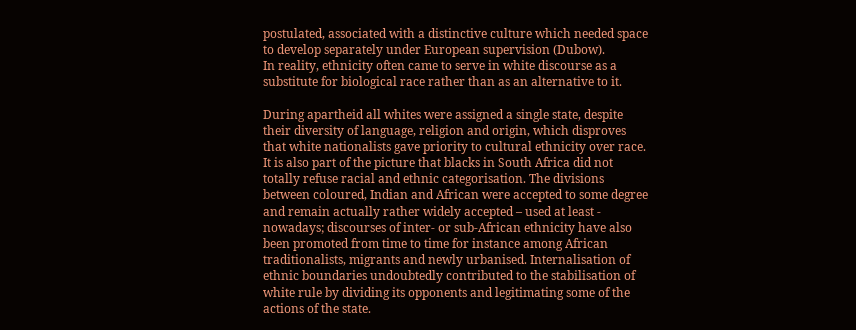postulated, associated with a distinctive culture which needed space to develop separately under European supervision (Dubow).
In reality, ethnicity often came to serve in white discourse as a substitute for biological race rather than as an alternative to it.

During apartheid all whites were assigned a single state, despite their diversity of language, religion and origin, which disproves that white nationalists gave priority to cultural ethnicity over race.
It is also part of the picture that blacks in South Africa did not totally refuse racial and ethnic categorisation. The divisions between coloured, Indian and African were accepted to some degree and remain actually rather widely accepted – used at least - nowadays; discourses of inter- or sub-African ethnicity have also been promoted from time to time for instance among African traditionalists, migrants and newly urbanised. Internalisation of ethnic boundaries undoubtedly contributed to the stabilisation of white rule by dividing its opponents and legitimating some of the actions of the state.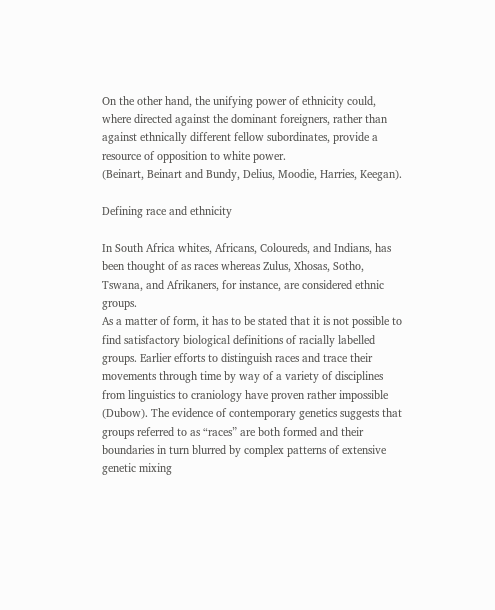On the other hand, the unifying power of ethnicity could, where directed against the dominant foreigners, rather than against ethnically different fellow subordinates, provide a resource of opposition to white power.
(Beinart, Beinart and Bundy, Delius, Moodie, Harries, Keegan).

Defining race and ethnicity

In South Africa whites, Africans, Coloureds, and Indians, has been thought of as races whereas Zulus, Xhosas, Sotho, Tswana, and Afrikaners, for instance, are considered ethnic groups.
As a matter of form, it has to be stated that it is not possible to find satisfactory biological definitions of racially labelled groups. Earlier efforts to distinguish races and trace their movements through time by way of a variety of disciplines from linguistics to craniology have proven rather impossible (Dubow). The evidence of contemporary genetics suggests that groups referred to as “races” are both formed and their boundaries in turn blurred by complex patterns of extensive genetic mixing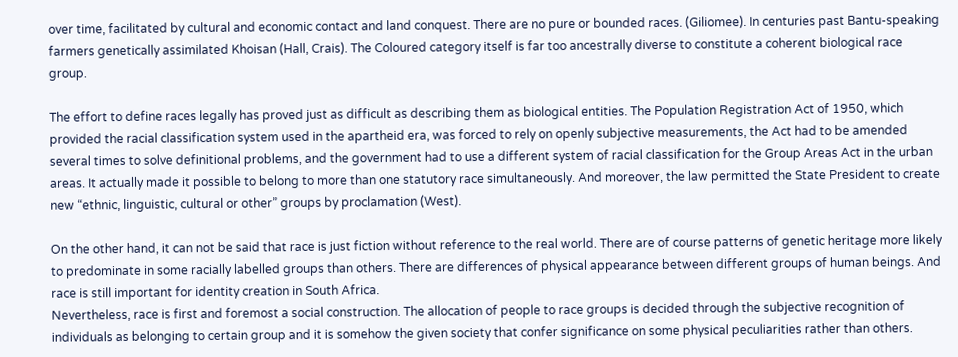over time, facilitated by cultural and economic contact and land conquest. There are no pure or bounded races. (Giliomee). In centuries past Bantu-speaking farmers genetically assimilated Khoisan (Hall, Crais). The Coloured category itself is far too ancestrally diverse to constitute a coherent biological race group.

The effort to define races legally has proved just as difficult as describing them as biological entities. The Population Registration Act of 1950, which provided the racial classification system used in the apartheid era, was forced to rely on openly subjective measurements, the Act had to be amended several times to solve definitional problems, and the government had to use a different system of racial classification for the Group Areas Act in the urban areas. It actually made it possible to belong to more than one statutory race simultaneously. And moreover, the law permitted the State President to create new “ethnic, linguistic, cultural or other” groups by proclamation (West).

On the other hand, it can not be said that race is just fiction without reference to the real world. There are of course patterns of genetic heritage more likely to predominate in some racially labelled groups than others. There are differences of physical appearance between different groups of human beings. And race is still important for identity creation in South Africa.
Nevertheless, race is first and foremost a social construction. The allocation of people to race groups is decided through the subjective recognition of individuals as belonging to certain group and it is somehow the given society that confer significance on some physical peculiarities rather than others.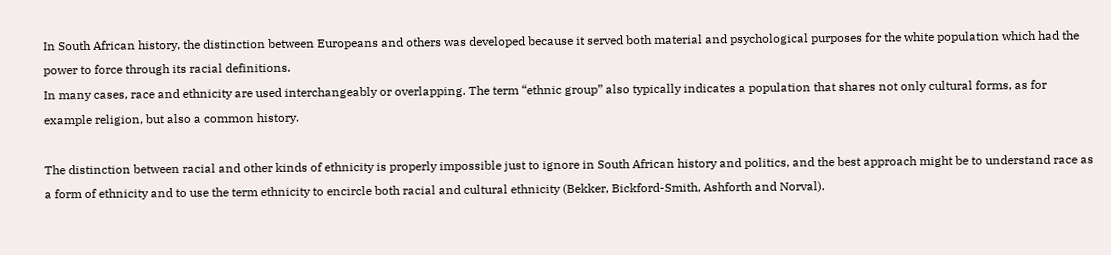In South African history, the distinction between Europeans and others was developed because it served both material and psychological purposes for the white population which had the power to force through its racial definitions.
In many cases, race and ethnicity are used interchangeably or overlapping. The term “ethnic group” also typically indicates a population that shares not only cultural forms, as for example religion, but also a common history.

The distinction between racial and other kinds of ethnicity is properly impossible just to ignore in South African history and politics, and the best approach might be to understand race as a form of ethnicity and to use the term ethnicity to encircle both racial and cultural ethnicity (Bekker, Bickford-Smith, Ashforth and Norval).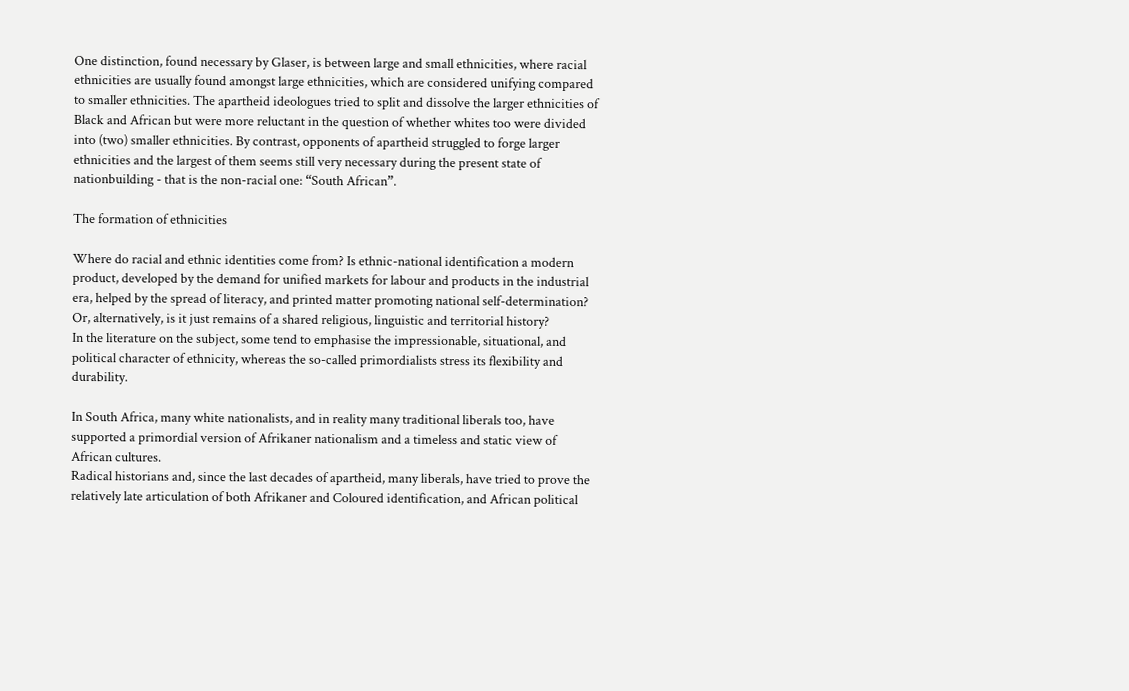One distinction, found necessary by Glaser, is between large and small ethnicities, where racial ethnicities are usually found amongst large ethnicities, which are considered unifying compared to smaller ethnicities. The apartheid ideologues tried to split and dissolve the larger ethnicities of Black and African but were more reluctant in the question of whether whites too were divided into (two) smaller ethnicities. By contrast, opponents of apartheid struggled to forge larger ethnicities and the largest of them seems still very necessary during the present state of nationbuilding - that is the non-racial one: “South African”.

The formation of ethnicities

Where do racial and ethnic identities come from? Is ethnic-national identification a modern product, developed by the demand for unified markets for labour and products in the industrial era, helped by the spread of literacy, and printed matter promoting national self-determination? Or, alternatively, is it just remains of a shared religious, linguistic and territorial history?
In the literature on the subject, some tend to emphasise the impressionable, situational, and political character of ethnicity, whereas the so-called primordialists stress its flexibility and durability.

In South Africa, many white nationalists, and in reality many traditional liberals too, have supported a primordial version of Afrikaner nationalism and a timeless and static view of African cultures.
Radical historians and, since the last decades of apartheid, many liberals, have tried to prove the relatively late articulation of both Afrikaner and Coloured identification, and African political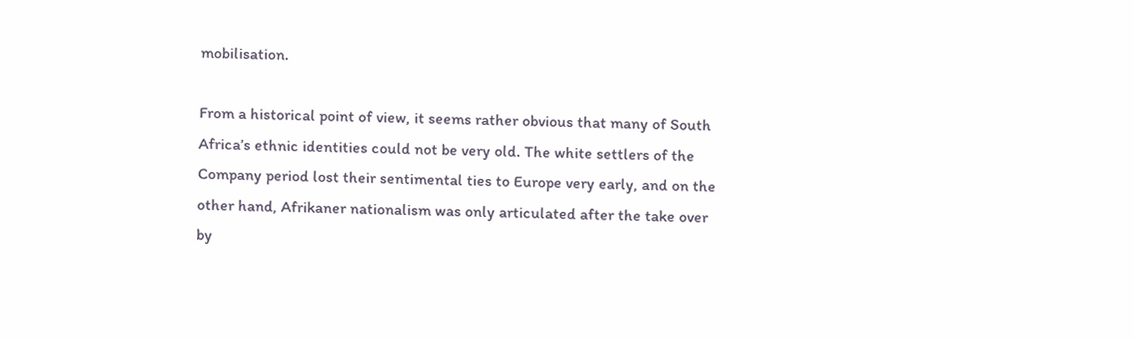mobilisation.

From a historical point of view, it seems rather obvious that many of South Africa’s ethnic identities could not be very old. The white settlers of the Company period lost their sentimental ties to Europe very early, and on the other hand, Afrikaner nationalism was only articulated after the take over by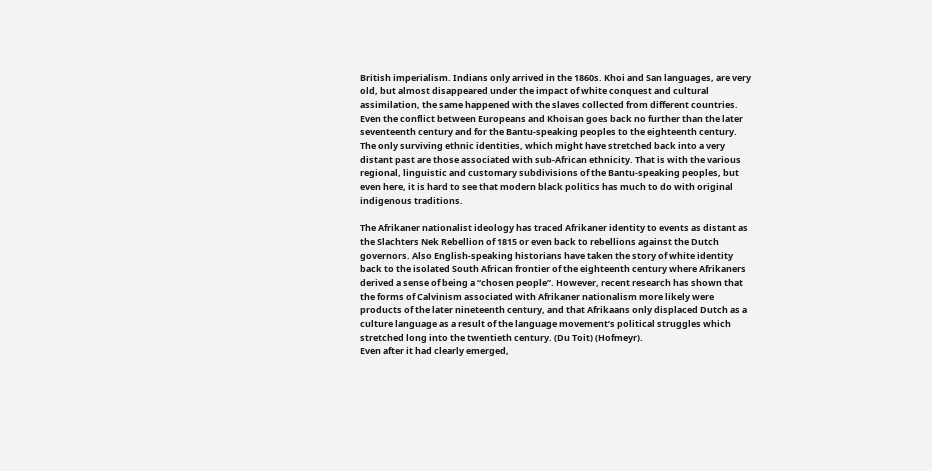British imperialism. Indians only arrived in the 1860s. Khoi and San languages, are very old, but almost disappeared under the impact of white conquest and cultural assimilation, the same happened with the slaves collected from different countries. Even the conflict between Europeans and Khoisan goes back no further than the later seventeenth century and for the Bantu-speaking peoples to the eighteenth century.
The only surviving ethnic identities, which might have stretched back into a very distant past are those associated with sub-African ethnicity. That is with the various regional, linguistic and customary subdivisions of the Bantu-speaking peoples, but even here, it is hard to see that modern black politics has much to do with original indigenous traditions.

The Afrikaner nationalist ideology has traced Afrikaner identity to events as distant as the Slachters Nek Rebellion of 1815 or even back to rebellions against the Dutch governors. Also English-speaking historians have taken the story of white identity back to the isolated South African frontier of the eighteenth century where Afrikaners derived a sense of being a “chosen people”. However, recent research has shown that the forms of Calvinism associated with Afrikaner nationalism more likely were products of the later nineteenth century, and that Afrikaans only displaced Dutch as a culture language as a result of the language movement’s political struggles which stretched long into the twentieth century. (Du Toit) (Hofmeyr).
Even after it had clearly emerged,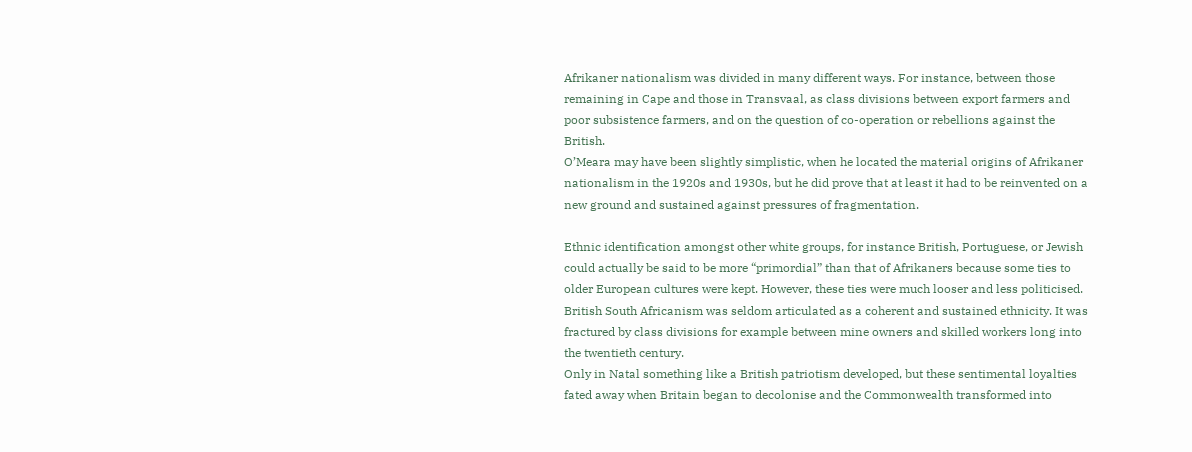Afrikaner nationalism was divided in many different ways. For instance, between those remaining in Cape and those in Transvaal, as class divisions between export farmers and poor subsistence farmers, and on the question of co-operation or rebellions against the British.
O’Meara may have been slightly simplistic, when he located the material origins of Afrikaner nationalism in the 1920s and 1930s, but he did prove that at least it had to be reinvented on a new ground and sustained against pressures of fragmentation.

Ethnic identification amongst other white groups, for instance British, Portuguese, or Jewish could actually be said to be more “primordial” than that of Afrikaners because some ties to older European cultures were kept. However, these ties were much looser and less politicised.
British South Africanism was seldom articulated as a coherent and sustained ethnicity. It was fractured by class divisions for example between mine owners and skilled workers long into the twentieth century.
Only in Natal something like a British patriotism developed, but these sentimental loyalties fated away when Britain began to decolonise and the Commonwealth transformed into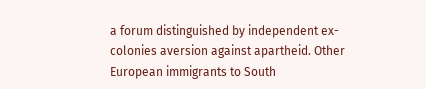a forum distinguished by independent ex-colonies aversion against apartheid. Other European immigrants to South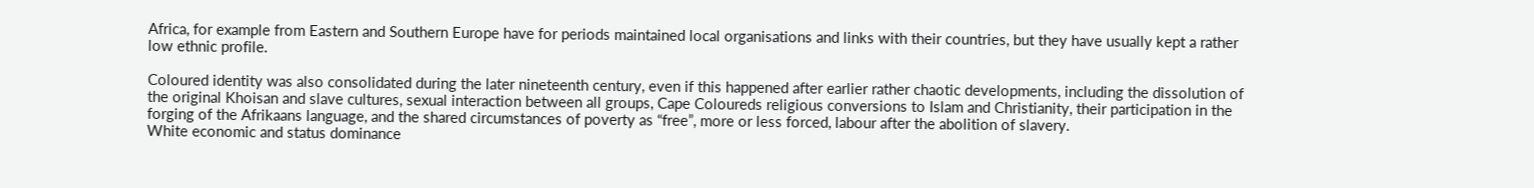Africa, for example from Eastern and Southern Europe have for periods maintained local organisations and links with their countries, but they have usually kept a rather low ethnic profile.

Coloured identity was also consolidated during the later nineteenth century, even if this happened after earlier rather chaotic developments, including the dissolution of the original Khoisan and slave cultures, sexual interaction between all groups, Cape Coloureds religious conversions to Islam and Christianity, their participation in the forging of the Afrikaans language, and the shared circumstances of poverty as “free”, more or less forced, labour after the abolition of slavery.
White economic and status dominance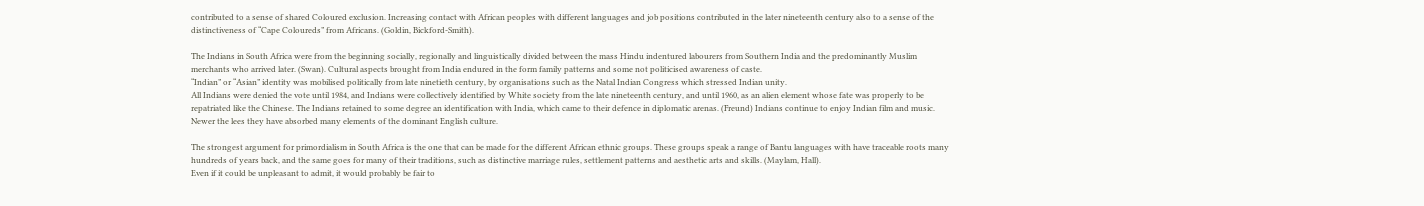contributed to a sense of shared Coloured exclusion. Increasing contact with African peoples with different languages and job positions contributed in the later nineteenth century also to a sense of the distinctiveness of “Cape Coloureds” from Africans. (Goldin, Bickford-Smith).

The Indians in South Africa were from the beginning socially, regionally and linguistically divided between the mass Hindu indentured labourers from Southern India and the predominantly Muslim merchants who arrived later. (Swan). Cultural aspects brought from India endured in the form family patterns and some not politicised awareness of caste.
“Indian” or “Asian” identity was mobilised politically from late ninetieth century, by organisations such as the Natal Indian Congress which stressed Indian unity.
All Indians were denied the vote until 1984, and Indians were collectively identified by White society from the late nineteenth century, and until 1960, as an alien element whose fate was properly to be repatriated like the Chinese. The Indians retained to some degree an identification with India, which came to their defence in diplomatic arenas. (Freund) Indians continue to enjoy Indian film and music. Newer the lees they have absorbed many elements of the dominant English culture.

The strongest argument for primordialism in South Africa is the one that can be made for the different African ethnic groups. These groups speak a range of Bantu languages with have traceable roots many hundreds of years back, and the same goes for many of their traditions, such as distinctive marriage rules, settlement patterns and aesthetic arts and skills. (Maylam, Hall).
Even if it could be unpleasant to admit, it would probably be fair to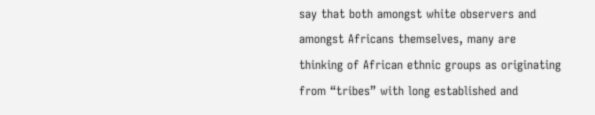say that both amongst white observers and amongst Africans themselves, many are thinking of African ethnic groups as originating from “tribes” with long established and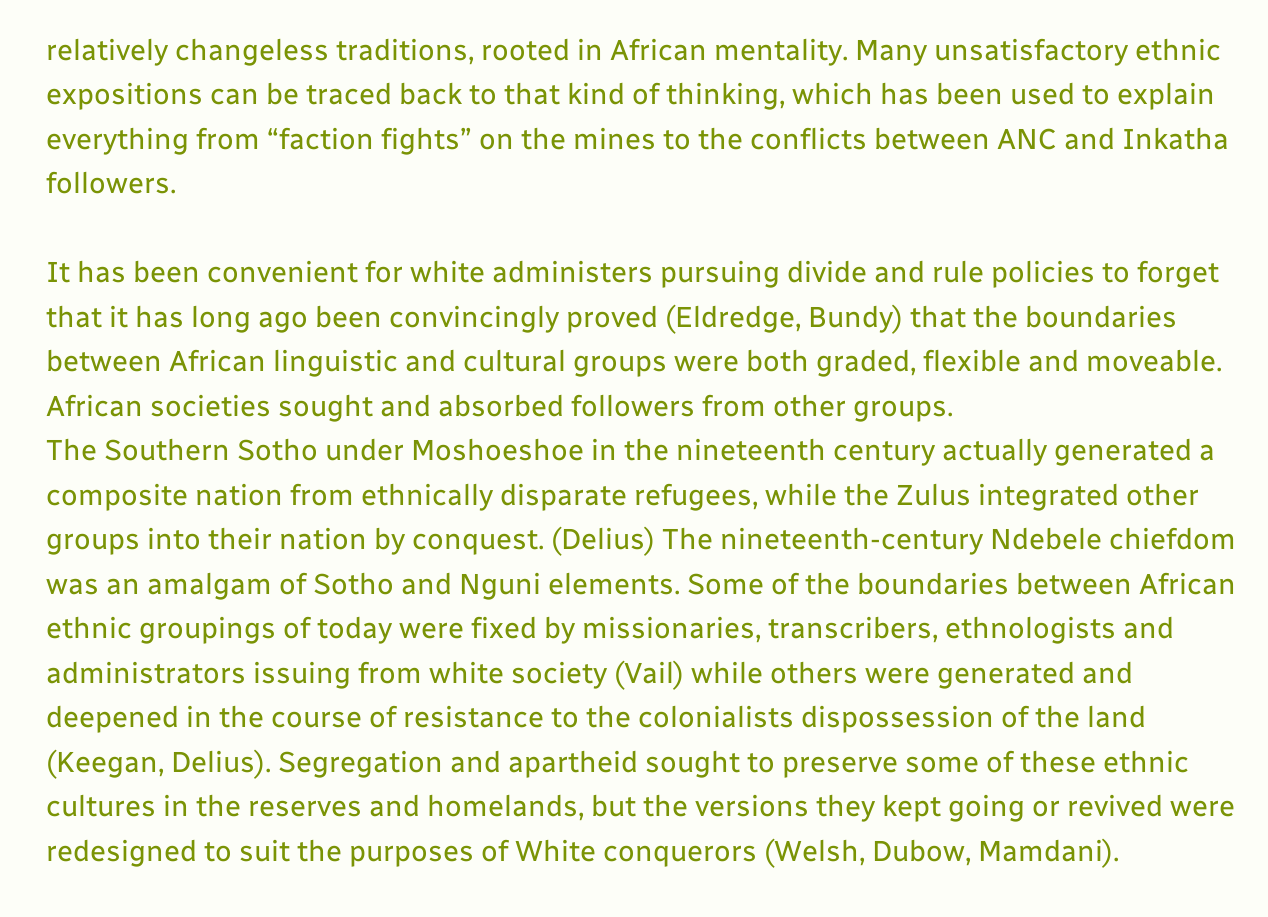relatively changeless traditions, rooted in African mentality. Many unsatisfactory ethnic expositions can be traced back to that kind of thinking, which has been used to explain everything from “faction fights” on the mines to the conflicts between ANC and Inkatha followers.

It has been convenient for white administers pursuing divide and rule policies to forget that it has long ago been convincingly proved (Eldredge, Bundy) that the boundaries between African linguistic and cultural groups were both graded, flexible and moveable. African societies sought and absorbed followers from other groups.
The Southern Sotho under Moshoeshoe in the nineteenth century actually generated a composite nation from ethnically disparate refugees, while the Zulus integrated other groups into their nation by conquest. (Delius) The nineteenth-century Ndebele chiefdom was an amalgam of Sotho and Nguni elements. Some of the boundaries between African ethnic groupings of today were fixed by missionaries, transcribers, ethnologists and administrators issuing from white society (Vail) while others were generated and deepened in the course of resistance to the colonialists dispossession of the land (Keegan, Delius). Segregation and apartheid sought to preserve some of these ethnic cultures in the reserves and homelands, but the versions they kept going or revived were redesigned to suit the purposes of White conquerors (Welsh, Dubow, Mamdani).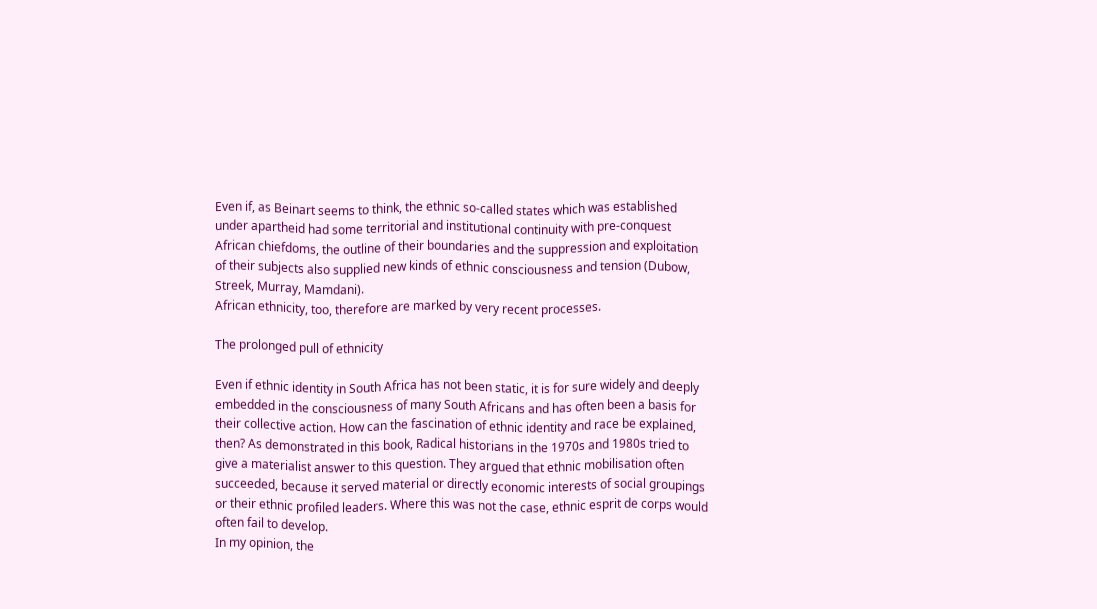Even if, as Beinart seems to think, the ethnic so-called states which was established under apartheid had some territorial and institutional continuity with pre-conquest African chiefdoms, the outline of their boundaries and the suppression and exploitation of their subjects also supplied new kinds of ethnic consciousness and tension (Dubow, Streek, Murray, Mamdani).
African ethnicity, too, therefore are marked by very recent processes.

The prolonged pull of ethnicity

Even if ethnic identity in South Africa has not been static, it is for sure widely and deeply embedded in the consciousness of many South Africans and has often been a basis for their collective action. How can the fascination of ethnic identity and race be explained, then? As demonstrated in this book, Radical historians in the 1970s and 1980s tried to give a materialist answer to this question. They argued that ethnic mobilisation often succeeded, because it served material or directly economic interests of social groupings or their ethnic profiled leaders. Where this was not the case, ethnic esprit de corps would often fail to develop.
In my opinion, the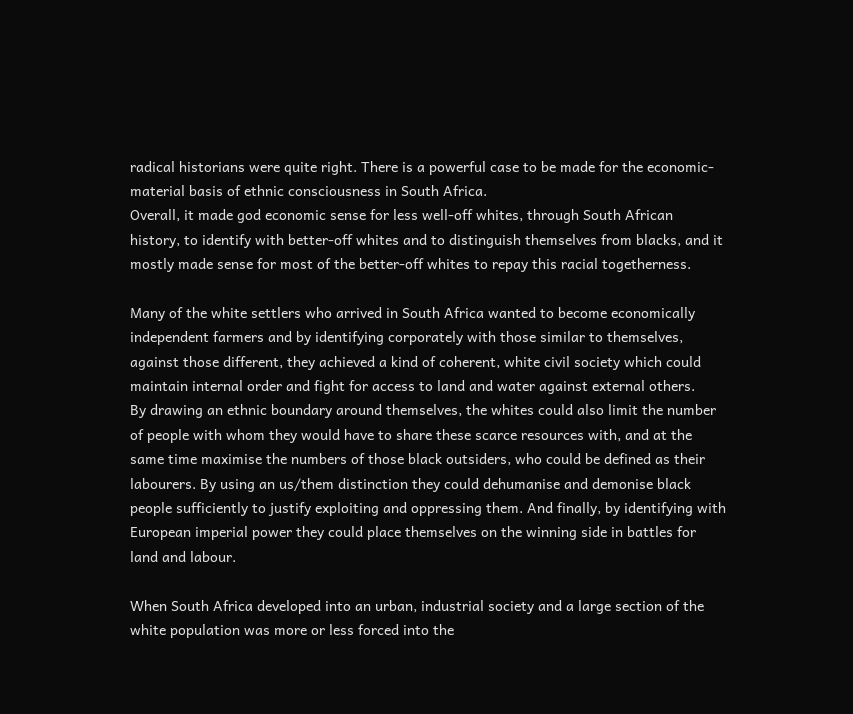radical historians were quite right. There is a powerful case to be made for the economic-material basis of ethnic consciousness in South Africa.
Overall, it made god economic sense for less well-off whites, through South African history, to identify with better-off whites and to distinguish themselves from blacks, and it mostly made sense for most of the better-off whites to repay this racial togetherness.

Many of the white settlers who arrived in South Africa wanted to become economically independent farmers and by identifying corporately with those similar to themselves, against those different, they achieved a kind of coherent, white civil society which could maintain internal order and fight for access to land and water against external others.
By drawing an ethnic boundary around themselves, the whites could also limit the number of people with whom they would have to share these scarce resources with, and at the same time maximise the numbers of those black outsiders, who could be defined as their labourers. By using an us/them distinction they could dehumanise and demonise black people sufficiently to justify exploiting and oppressing them. And finally, by identifying with European imperial power they could place themselves on the winning side in battles for land and labour.

When South Africa developed into an urban, industrial society and a large section of the white population was more or less forced into the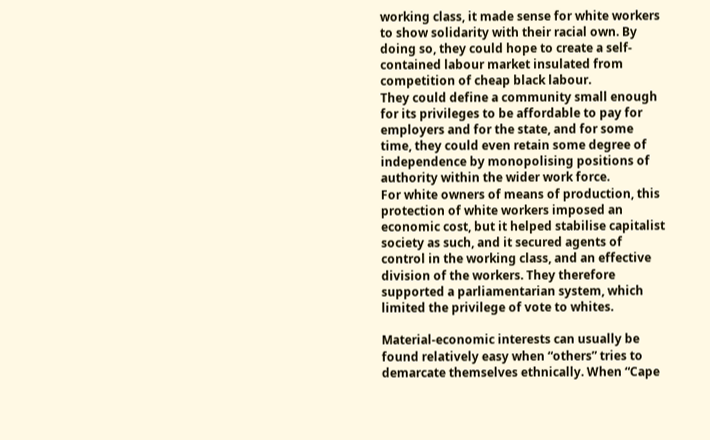working class, it made sense for white workers to show solidarity with their racial own. By doing so, they could hope to create a self-contained labour market insulated from competition of cheap black labour.
They could define a community small enough for its privileges to be affordable to pay for employers and for the state, and for some time, they could even retain some degree of independence by monopolising positions of authority within the wider work force.
For white owners of means of production, this protection of white workers imposed an economic cost, but it helped stabilise capitalist society as such, and it secured agents of control in the working class, and an effective division of the workers. They therefore supported a parliamentarian system, which limited the privilege of vote to whites.

Material-economic interests can usually be found relatively easy when “others” tries to demarcate themselves ethnically. When “Cape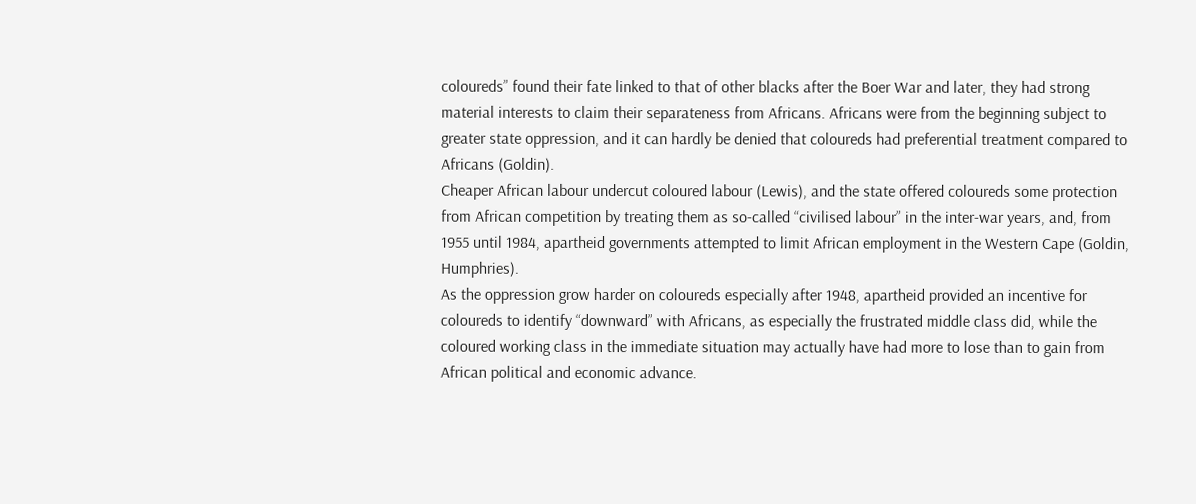coloureds” found their fate linked to that of other blacks after the Boer War and later, they had strong material interests to claim their separateness from Africans. Africans were from the beginning subject to greater state oppression, and it can hardly be denied that coloureds had preferential treatment compared to Africans (Goldin).
Cheaper African labour undercut coloured labour (Lewis), and the state offered coloureds some protection from African competition by treating them as so-called “civilised labour” in the inter-war years, and, from 1955 until 1984, apartheid governments attempted to limit African employment in the Western Cape (Goldin, Humphries).
As the oppression grow harder on coloureds especially after 1948, apartheid provided an incentive for coloureds to identify “downward” with Africans, as especially the frustrated middle class did, while the coloured working class in the immediate situation may actually have had more to lose than to gain from African political and economic advance.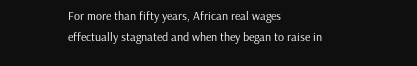For more than fifty years, African real wages effectually stagnated and when they began to raise in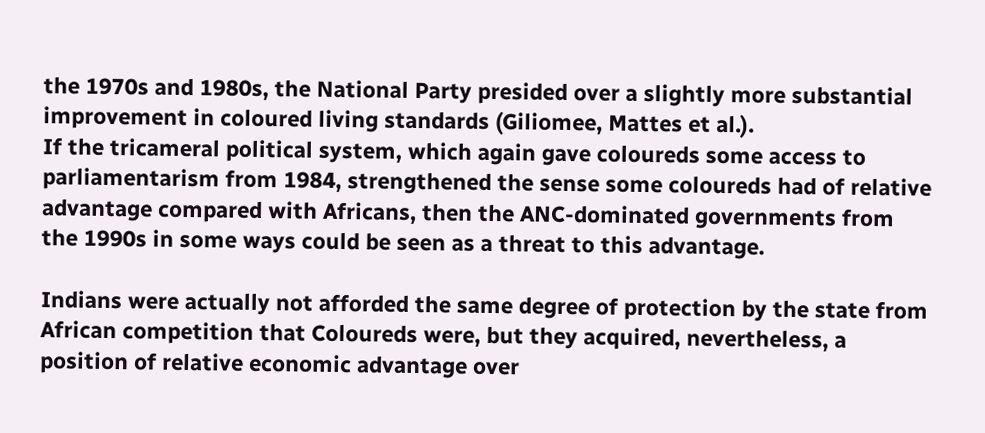the 1970s and 1980s, the National Party presided over a slightly more substantial improvement in coloured living standards (Giliomee, Mattes et al.).
If the tricameral political system, which again gave coloureds some access to parliamentarism from 1984, strengthened the sense some coloureds had of relative advantage compared with Africans, then the ANC-dominated governments from the 1990s in some ways could be seen as a threat to this advantage.

Indians were actually not afforded the same degree of protection by the state from African competition that Coloureds were, but they acquired, nevertheless, a position of relative economic advantage over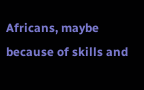Africans, maybe because of skills and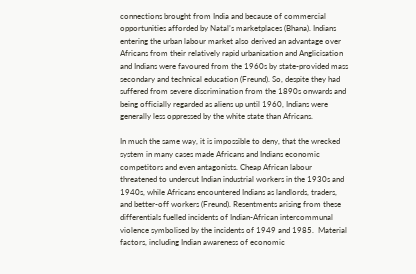connections brought from India and because of commercial opportunities afforded by Natal’s marketplaces (Bhana). Indians entering the urban labour market also derived an advantage over Africans from their relatively rapid urbanisation and Anglicisation and Indians were favoured from the 1960s by state-provided mass secondary and technical education (Freund). So, despite they had suffered from severe discrimination from the 1890s onwards and being officially regarded as aliens up until 1960, Indians were generally less oppressed by the white state than Africans.

In much the same way, it is impossible to deny, that the wrecked system in many cases made Africans and Indians economic competitors and even antagonists. Cheap African labour threatened to undercut Indian industrial workers in the 1930s and 1940s, while Africans encountered Indians as landlords, traders, and better-off workers (Freund). Resentments arising from these differentials fuelled incidents of Indian-African intercommunal violence symbolised by the incidents of 1949 and 1985.  Material factors, including Indian awareness of economic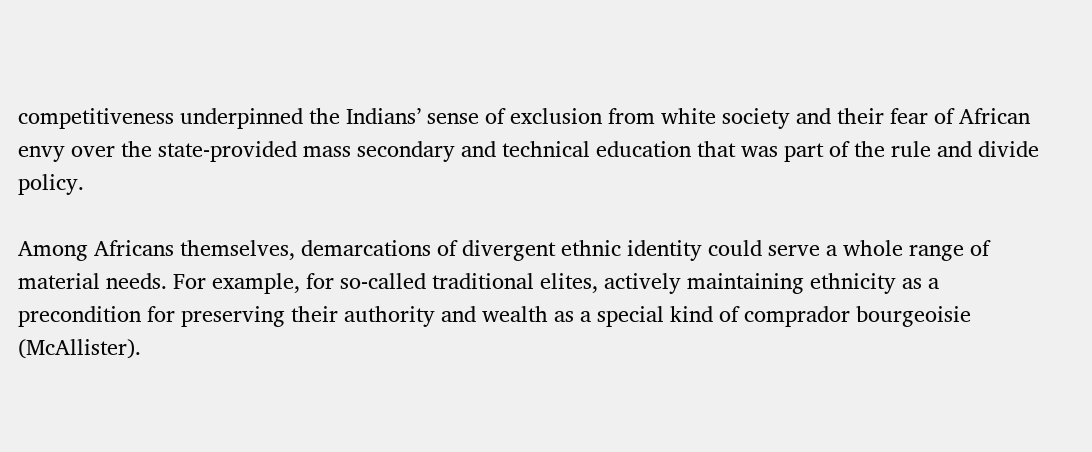competitiveness underpinned the Indians’ sense of exclusion from white society and their fear of African envy over the state-provided mass secondary and technical education that was part of the rule and divide policy.

Among Africans themselves, demarcations of divergent ethnic identity could serve a whole range of material needs. For example, for so-called traditional elites, actively maintaining ethnicity as a precondition for preserving their authority and wealth as a special kind of comprador bourgeoisie (McAllister).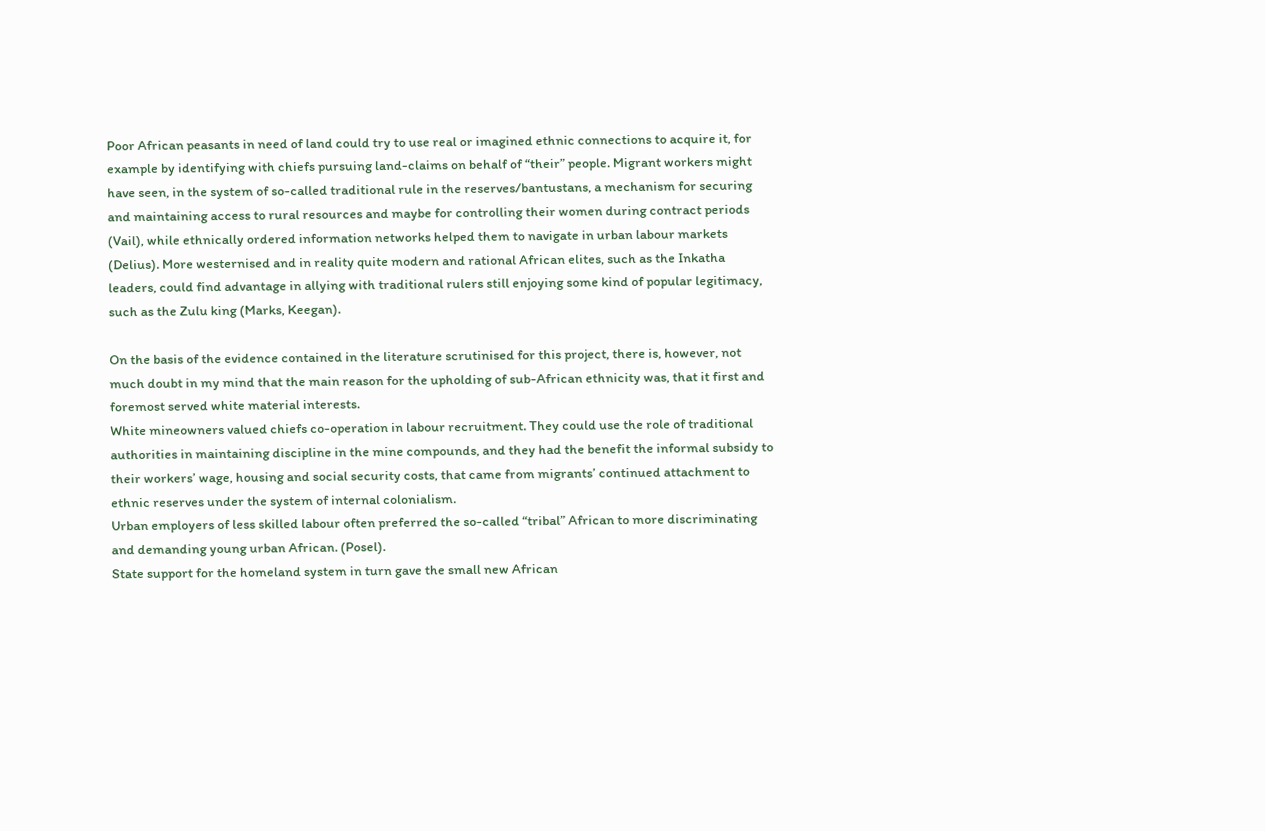Poor African peasants in need of land could try to use real or imagined ethnic connections to acquire it, for example by identifying with chiefs pursuing land-claims on behalf of “their” people. Migrant workers might have seen, in the system of so-called traditional rule in the reserves/bantustans, a mechanism for securing and maintaining access to rural resources and maybe for controlling their women during contract periods (Vail), while ethnically ordered information networks helped them to navigate in urban labour markets (Delius). More westernised and in reality quite modern and rational African elites, such as the Inkatha leaders, could find advantage in allying with traditional rulers still enjoying some kind of popular legitimacy, such as the Zulu king (Marks, Keegan).

On the basis of the evidence contained in the literature scrutinised for this project, there is, however, not much doubt in my mind that the main reason for the upholding of sub-African ethnicity was, that it first and foremost served white material interests.
White mineowners valued chiefs co-operation in labour recruitment. They could use the role of traditional authorities in maintaining discipline in the mine compounds, and they had the benefit the informal subsidy to their workers’ wage, housing and social security costs, that came from migrants’ continued attachment to ethnic reserves under the system of internal colonialism.
Urban employers of less skilled labour often preferred the so-called “tribal” African to more discriminating and demanding young urban African. (Posel).
State support for the homeland system in turn gave the small new African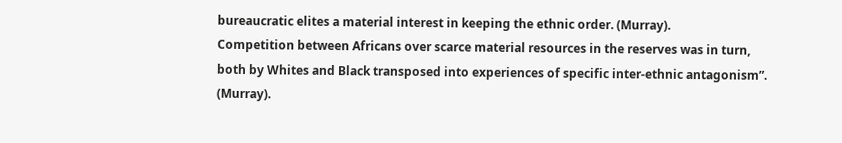bureaucratic elites a material interest in keeping the ethnic order. (Murray).
Competition between Africans over scarce material resources in the reserves was in turn, both by Whites and Black transposed into experiences of specific inter-ethnic antagonism”. (Murray).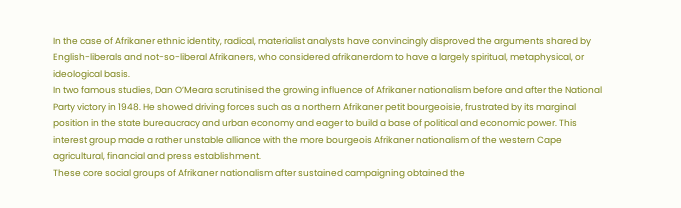In the case of Afrikaner ethnic identity, radical, materialist analysts have convincingly disproved the arguments shared by English-liberals and not-so-liberal Afrikaners, who considered afrikanerdom to have a largely spiritual, metaphysical, or ideological basis.
In two famous studies, Dan O’Meara scrutinised the growing influence of Afrikaner nationalism before and after the National Party victory in 1948. He showed driving forces such as a northern Afrikaner petit bourgeoisie, frustrated by its marginal position in the state bureaucracy and urban economy and eager to build a base of political and economic power. This interest group made a rather unstable alliance with the more bourgeois Afrikaner nationalism of the western Cape agricultural, financial and press establishment.
These core social groups of Afrikaner nationalism after sustained campaigning obtained the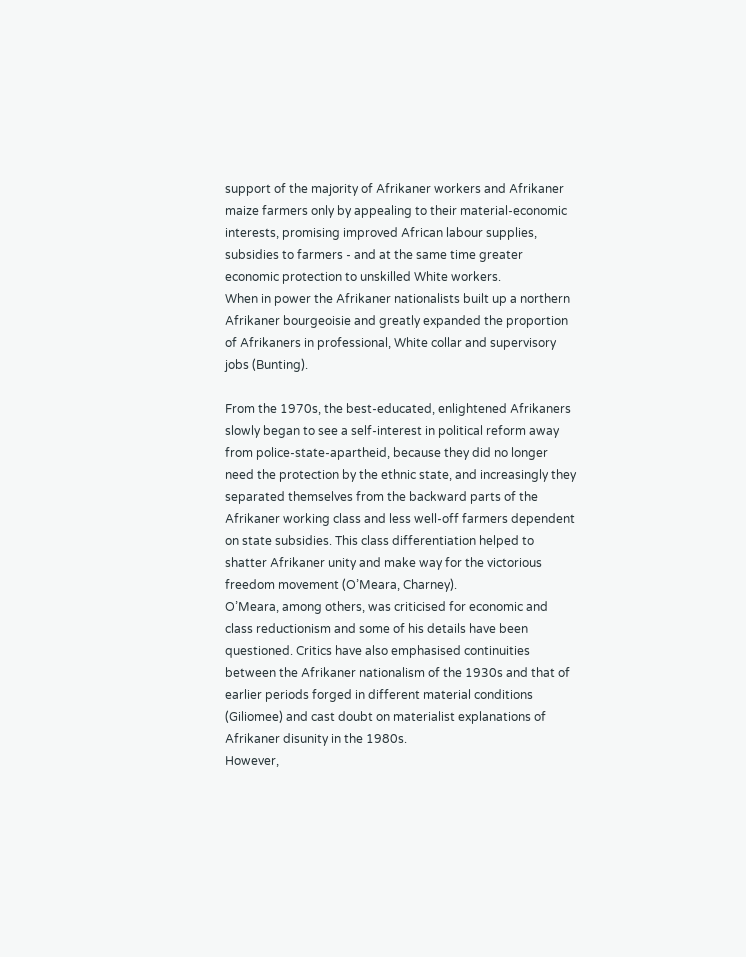support of the majority of Afrikaner workers and Afrikaner maize farmers only by appealing to their material-economic interests, promising improved African labour supplies, subsidies to farmers - and at the same time greater economic protection to unskilled White workers.
When in power the Afrikaner nationalists built up a northern Afrikaner bourgeoisie and greatly expanded the proportion of Afrikaners in professional, White collar and supervisory jobs (Bunting).

From the 1970s, the best-educated, enlightened Afrikaners slowly began to see a self-interest in political reform away from police-state-apartheid, because they did no longer need the protection by the ethnic state, and increasingly they separated themselves from the backward parts of the Afrikaner working class and less well-off farmers dependent on state subsidies. This class differentiation helped to shatter Afrikaner unity and make way for the victorious freedom movement (O’Meara, Charney).
O’Meara, among others, was criticised for economic and class reductionism and some of his details have been questioned. Critics have also emphasised continuities between the Afrikaner nationalism of the 1930s and that of earlier periods forged in different material conditions (Giliomee) and cast doubt on materialist explanations of Afrikaner disunity in the 1980s.
However,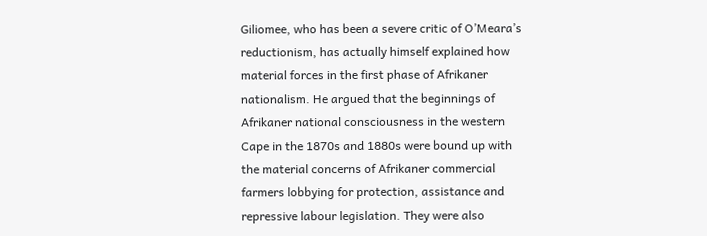Giliomee, who has been a severe critic of O’Meara’s reductionism, has actually himself explained how material forces in the first phase of Afrikaner nationalism. He argued that the beginnings of Afrikaner national consciousness in the western Cape in the 1870s and 1880s were bound up with the material concerns of Afrikaner commercial farmers lobbying for protection, assistance and repressive labour legislation. They were also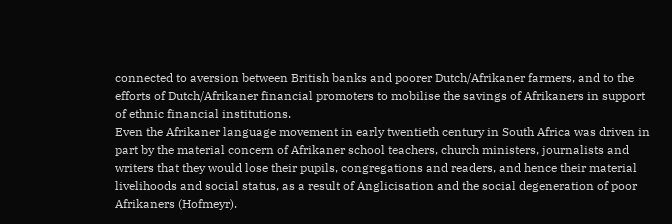connected to aversion between British banks and poorer Dutch/Afrikaner farmers, and to the efforts of Dutch/Afrikaner financial promoters to mobilise the savings of Afrikaners in support of ethnic financial institutions.
Even the Afrikaner language movement in early twentieth century in South Africa was driven in part by the material concern of Afrikaner school teachers, church ministers, journalists and writers that they would lose their pupils, congregations and readers, and hence their material livelihoods and social status, as a result of Anglicisation and the social degeneration of poor Afrikaners (Hofmeyr).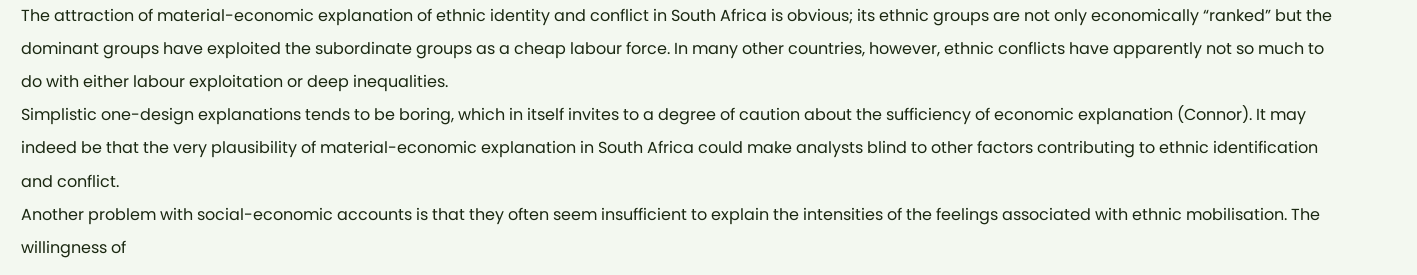The attraction of material-economic explanation of ethnic identity and conflict in South Africa is obvious; its ethnic groups are not only economically “ranked” but the dominant groups have exploited the subordinate groups as a cheap labour force. In many other countries, however, ethnic conflicts have apparently not so much to do with either labour exploitation or deep inequalities.
Simplistic one-design explanations tends to be boring, which in itself invites to a degree of caution about the sufficiency of economic explanation (Connor). It may indeed be that the very plausibility of material-economic explanation in South Africa could make analysts blind to other factors contributing to ethnic identification and conflict.
Another problem with social-economic accounts is that they often seem insufficient to explain the intensities of the feelings associated with ethnic mobilisation. The willingness of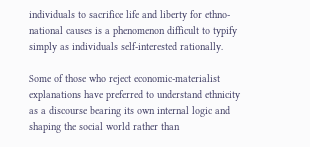individuals to sacrifice life and liberty for ethno-national causes is a phenomenon difficult to typify simply as individuals self-interested rationally.

Some of those who reject economic-materialist explanations have preferred to understand ethnicity as a discourse bearing its own internal logic and shaping the social world rather than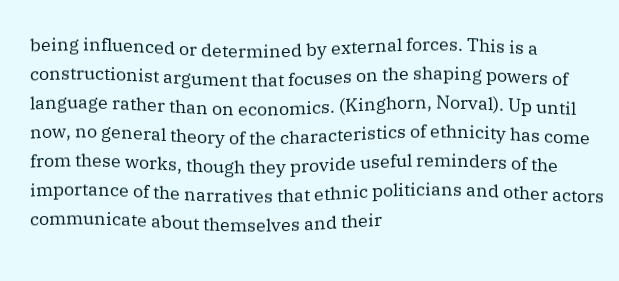being influenced or determined by external forces. This is a constructionist argument that focuses on the shaping powers of language rather than on economics. (Kinghorn, Norval). Up until now, no general theory of the characteristics of ethnicity has come from these works, though they provide useful reminders of the importance of the narratives that ethnic politicians and other actors communicate about themselves and their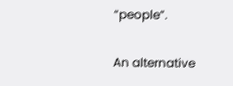“people”.

An alternative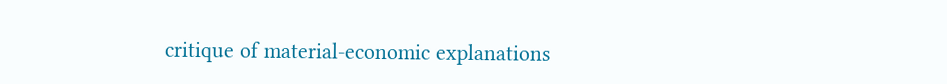critique of material-economic explanations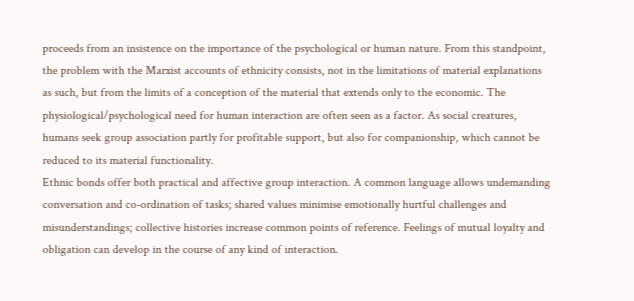proceeds from an insistence on the importance of the psychological or human nature. From this standpoint, the problem with the Marxist accounts of ethnicity consists, not in the limitations of material explanations as such, but from the limits of a conception of the material that extends only to the economic. The physiological/psychological need for human interaction are often seen as a factor. As social creatures, humans seek group association partly for profitable support, but also for companionship, which cannot be reduced to its material functionality.
Ethnic bonds offer both practical and affective group interaction. A common language allows undemanding conversation and co-ordination of tasks; shared values minimise emotionally hurtful challenges and misunderstandings; collective histories increase common points of reference. Feelings of mutual loyalty and obligation can develop in the course of any kind of interaction.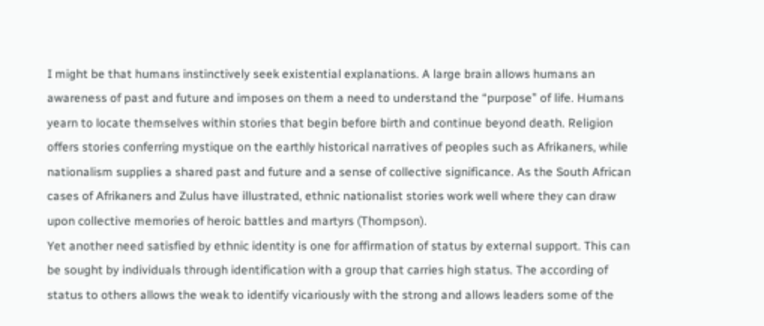I might be that humans instinctively seek existential explanations. A large brain allows humans an awareness of past and future and imposes on them a need to understand the “purpose” of life. Humans yearn to locate themselves within stories that begin before birth and continue beyond death. Religion offers stories conferring mystique on the earthly historical narratives of peoples such as Afrikaners, while nationalism supplies a shared past and future and a sense of collective significance. As the South African cases of Afrikaners and Zulus have illustrated, ethnic nationalist stories work well where they can draw upon collective memories of heroic battles and martyrs (Thompson).
Yet another need satisfied by ethnic identity is one for affirmation of status by external support. This can be sought by individuals through identification with a group that carries high status. The according of status to others allows the weak to identify vicariously with the strong and allows leaders some of the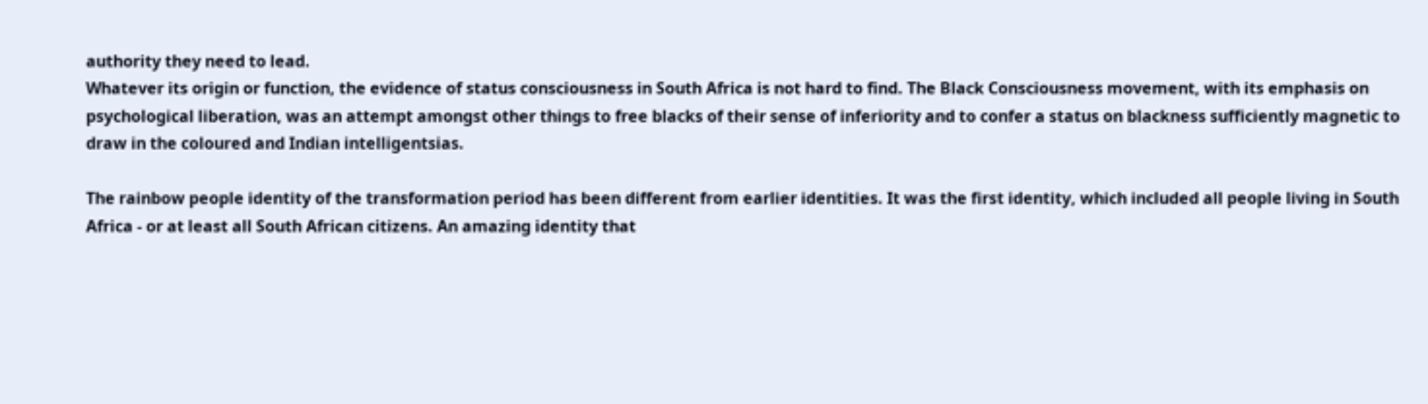authority they need to lead.
Whatever its origin or function, the evidence of status consciousness in South Africa is not hard to find. The Black Consciousness movement, with its emphasis on psychological liberation, was an attempt amongst other things to free blacks of their sense of inferiority and to confer a status on blackness sufficiently magnetic to draw in the coloured and Indian intelligentsias.

The rainbow people identity of the transformation period has been different from earlier identities. It was the first identity, which included all people living in South Africa - or at least all South African citizens. An amazing identity that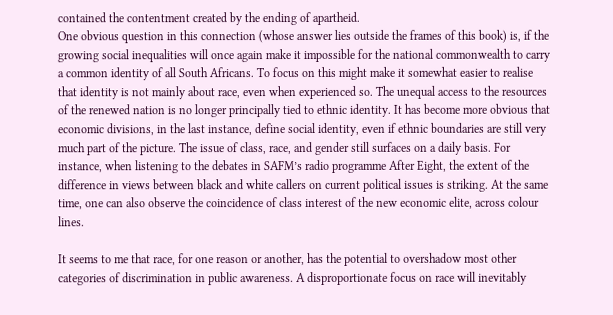contained the contentment created by the ending of apartheid.
One obvious question in this connection (whose answer lies outside the frames of this book) is, if the growing social inequalities will once again make it impossible for the national commonwealth to carry a common identity of all South Africans. To focus on this might make it somewhat easier to realise that identity is not mainly about race, even when experienced so. The unequal access to the resources of the renewed nation is no longer principally tied to ethnic identity. It has become more obvious that economic divisions, in the last instance, define social identity, even if ethnic boundaries are still very much part of the picture. The issue of class, race, and gender still surfaces on a daily basis. For instance, when listening to the debates in SAFM’s radio programme After Eight, the extent of the difference in views between black and white callers on current political issues is striking. At the same time, one can also observe the coincidence of class interest of the new economic elite, across colour lines.

It seems to me that race, for one reason or another, has the potential to overshadow most other categories of discrimination in public awareness. A disproportionate focus on race will inevitably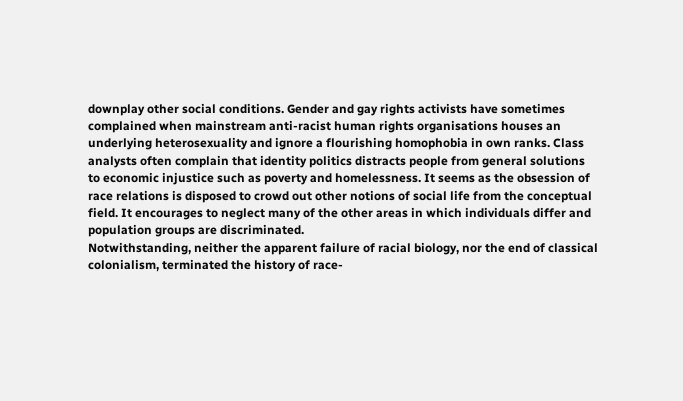downplay other social conditions. Gender and gay rights activists have sometimes complained when mainstream anti-racist human rights organisations houses an underlying heterosexuality and ignore a flourishing homophobia in own ranks. Class analysts often complain that identity politics distracts people from general solutions to economic injustice such as poverty and homelessness. It seems as the obsession of race relations is disposed to crowd out other notions of social life from the conceptual field. It encourages to neglect many of the other areas in which individuals differ and population groups are discriminated.
Notwithstanding, neither the apparent failure of racial biology, nor the end of classical colonialism, terminated the history of race-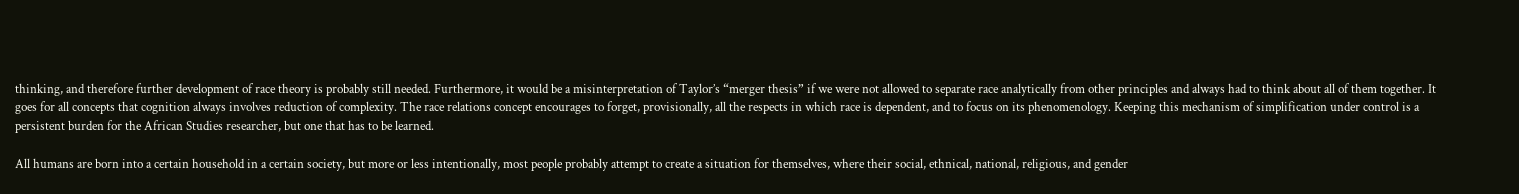thinking, and therefore further development of race theory is probably still needed. Furthermore, it would be a misinterpretation of Taylor’s “merger thesis” if we were not allowed to separate race analytically from other principles and always had to think about all of them together. It goes for all concepts that cognition always involves reduction of complexity. The race relations concept encourages to forget, provisionally, all the respects in which race is dependent, and to focus on its phenomenology. Keeping this mechanism of simplification under control is a persistent burden for the African Studies researcher, but one that has to be learned.

All humans are born into a certain household in a certain society, but more or less intentionally, most people probably attempt to create a situation for themselves, where their social, ethnical, national, religious, and gender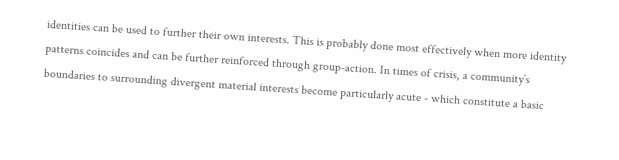identities can be used to further their own interests. This is probably done most effectively when more identity patterns coincides and can be further reinforced through group-action. In times of crisis, a community’s boundaries to surrounding divergent material interests become particularly acute - which constitute a basic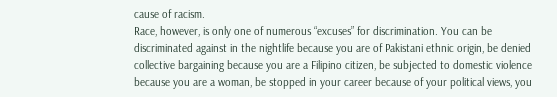cause of racism.
Race, however, is only one of numerous “excuses” for discrimination. You can be discriminated against in the nightlife because you are of Pakistani ethnic origin, be denied collective bargaining because you are a Filipino citizen, be subjected to domestic violence because you are a woman, be stopped in your career because of your political views, you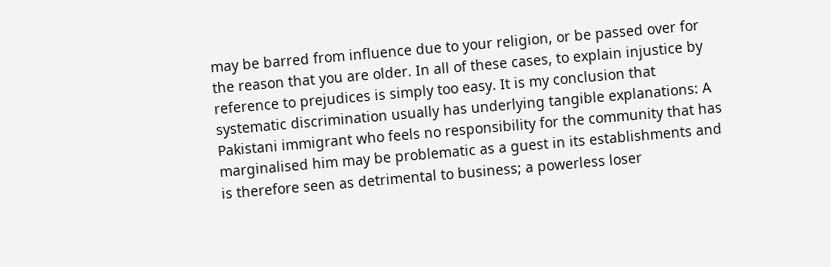may be barred from influence due to your religion, or be passed over for the reason that you are older. In all of these cases, to explain injustice by reference to prejudices is simply too easy. It is my conclusion that systematic discrimination usually has underlying tangible explanations: A Pakistani immigrant who feels no responsibility for the community that has marginalised him may be problematic as a guest in its establishments and is therefore seen as detrimental to business; a powerless loser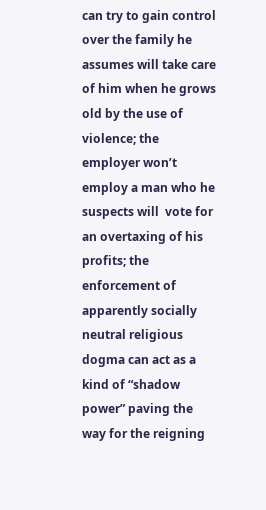can try to gain control over the family he assumes will take care of him when he grows old by the use of violence; the employer won’t employ a man who he suspects will  vote for an overtaxing of his profits; the enforcement of apparently socially neutral religious dogma can act as a kind of “shadow power” paving the way for the reigning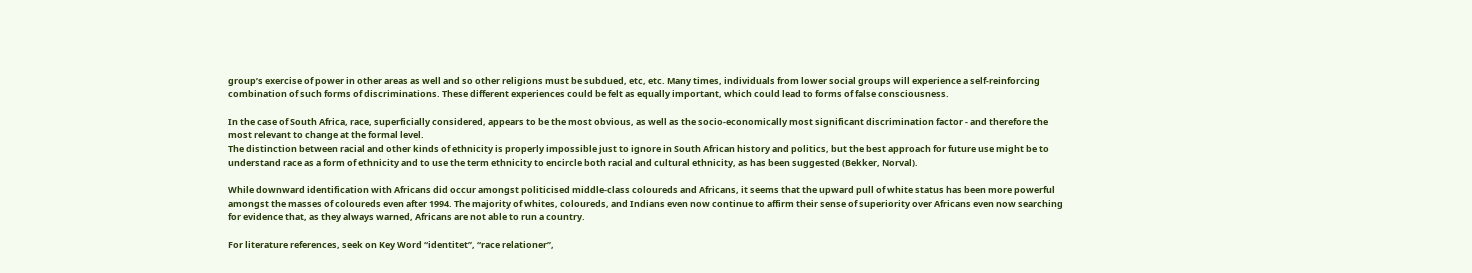group’s exercise of power in other areas as well and so other religions must be subdued, etc, etc. Many times, individuals from lower social groups will experience a self-reinforcing combination of such forms of discriminations. These different experiences could be felt as equally important, which could lead to forms of false consciousness.

In the case of South Africa, race, superficially considered, appears to be the most obvious, as well as the socio-economically most significant discrimination factor - and therefore the most relevant to change at the formal level.
The distinction between racial and other kinds of ethnicity is properly impossible just to ignore in South African history and politics, but the best approach for future use might be to understand race as a form of ethnicity and to use the term ethnicity to encircle both racial and cultural ethnicity, as has been suggested (Bekker, Norval).

While downward identification with Africans did occur amongst politicised middle-class coloureds and Africans, it seems that the upward pull of white status has been more powerful amongst the masses of coloureds even after 1994. The majority of whites, coloureds, and Indians even now continue to affirm their sense of superiority over Africans even now searching for evidence that, as they always warned, Africans are not able to run a country.

For literature references, seek on Key Word “identitet”, “race relationer”,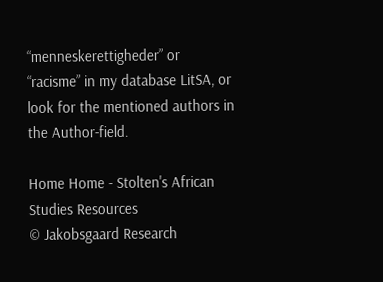“menneskerettigheder” or “racisme” in my database LitSA, or look for the mentioned authors in the Author-field.

Home Home - Stolten's African Studies Resources
© Jakobsgaard Research